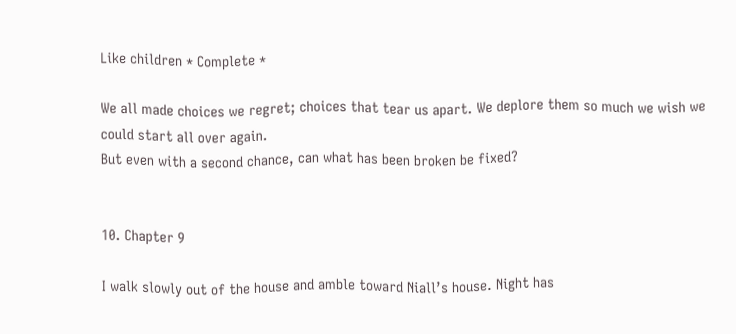Like children * Complete *

We all made choices we regret; choices that tear us apart. We deplore them so much we wish we could start all over again.
But even with a second chance, can what has been broken be fixed?


10. Chapter 9

I walk slowly out of the house and amble toward Niall’s house. Night has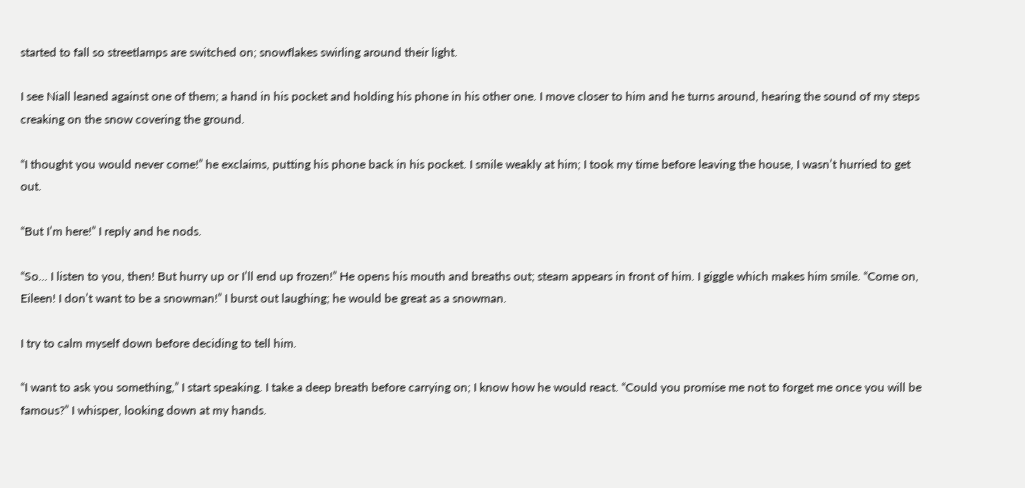started to fall so streetlamps are switched on; snowflakes swirling around their light.

I see Niall leaned against one of them; a hand in his pocket and holding his phone in his other one. I move closer to him and he turns around, hearing the sound of my steps creaking on the snow covering the ground.

“I thought you would never come!” he exclaims, putting his phone back in his pocket. I smile weakly at him; I took my time before leaving the house, I wasn’t hurried to get out.

“But I’m here!” I reply and he nods.

“So... I listen to you, then! But hurry up or I’ll end up frozen!” He opens his mouth and breaths out; steam appears in front of him. I giggle which makes him smile. “Come on, Eileen! I don’t want to be a snowman!” I burst out laughing; he would be great as a snowman.

I try to calm myself down before deciding to tell him.

“I want to ask you something,” I start speaking. I take a deep breath before carrying on; I know how he would react. “Could you promise me not to forget me once you will be famous?” I whisper, looking down at my hands.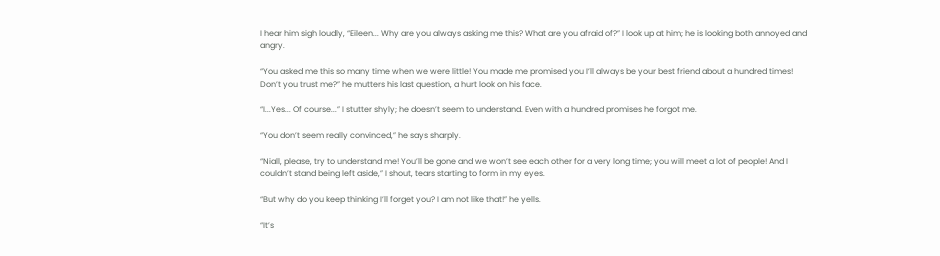I hear him sigh loudly, “Eileen... Why are you always asking me this? What are you afraid of?” I look up at him; he is looking both annoyed and angry.

“You asked me this so many time when we were little! You made me promised you I’ll always be your best friend about a hundred times! Don’t you trust me?” he mutters his last question, a hurt look on his face.

“I...Yes... Of course...” I stutter shyly; he doesn’t seem to understand. Even with a hundred promises he forgot me.

“You don’t seem really convinced,” he says sharply.

“Niall, please, try to understand me! You’ll be gone and we won’t see each other for a very long time; you will meet a lot of people! And I couldn’t stand being left aside,” I shout, tears starting to form in my eyes.

“But why do you keep thinking I’ll forget you? I am not like that!” he yells.

“It’s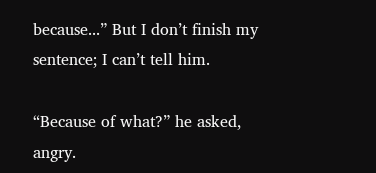because...” But I don’t finish my sentence; I can’t tell him.

“Because of what?” he asked, angry.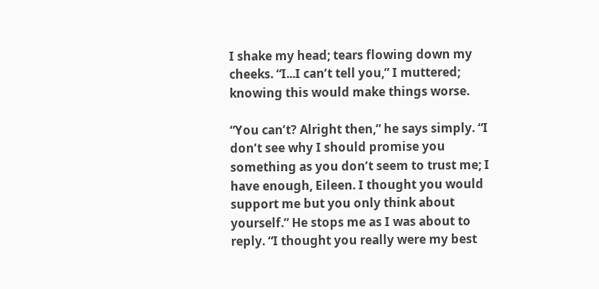I shake my head; tears flowing down my cheeks. “I...I can’t tell you,” I muttered; knowing this would make things worse.

“You can’t? Alright then,” he says simply. “I don’t see why I should promise you something as you don’t seem to trust me; I have enough, Eileen. I thought you would support me but you only think about yourself.” He stops me as I was about to reply. “I thought you really were my best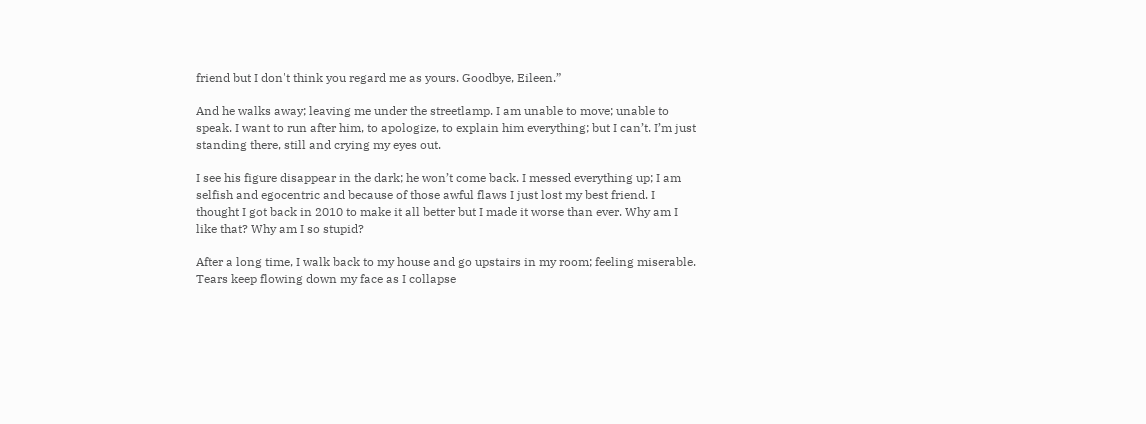friend but I don't think you regard me as yours. Goodbye, Eileen.”

And he walks away; leaving me under the streetlamp. I am unable to move; unable to speak. I want to run after him, to apologize, to explain him everything; but I can’t. I’m just standing there, still and crying my eyes out.

I see his figure disappear in the dark; he won’t come back. I messed everything up; I am selfish and egocentric and because of those awful flaws I just lost my best friend. I thought I got back in 2010 to make it all better but I made it worse than ever. Why am I like that? Why am I so stupid?

After a long time, I walk back to my house and go upstairs in my room; feeling miserable. Tears keep flowing down my face as I collapse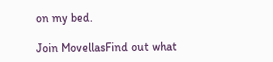on my bed.

Join MovellasFind out what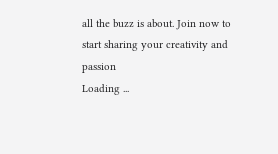all the buzz is about. Join now to start sharing your creativity and passion
Loading ...